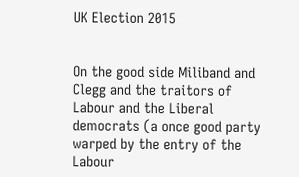UK Election 2015


On the good side Miliband and Clegg and the traitors of Labour and the Liberal democrats (a once good party warped by the entry of the Labour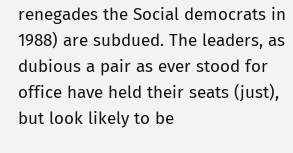renegades the Social democrats in 1988) are subdued. The leaders, as dubious a pair as ever stood for office have held their seats (just), but look likely to be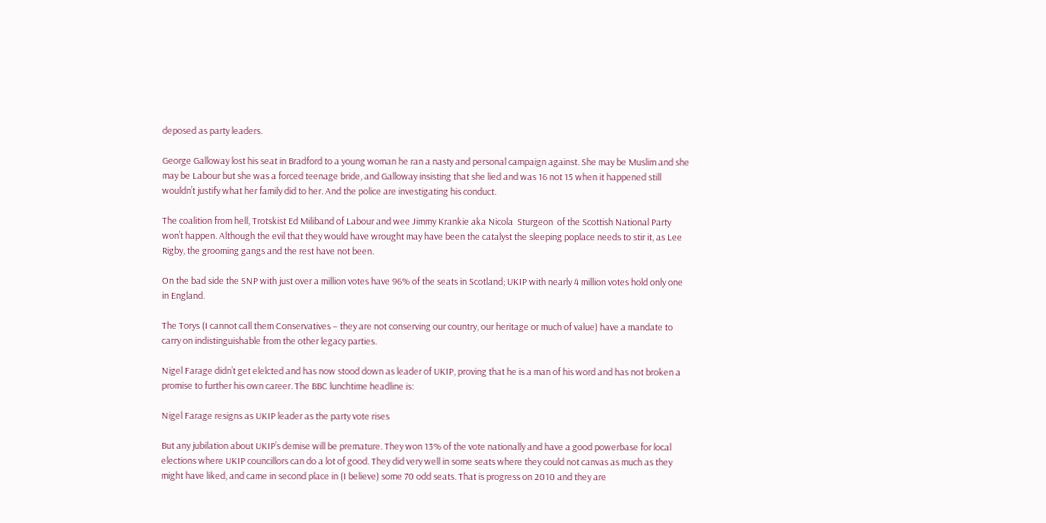deposed as party leaders.

George Galloway lost his seat in Bradford to a young woman he ran a nasty and personal campaign against. She may be Muslim and she may be Labour but she was a forced teenage bride, and Galloway insisting that she lied and was 16 not 15 when it happened still wouldn’t justify what her family did to her. And the police are investigating his conduct.

The coalition from hell, Trotskist Ed Miliband of Labour and wee Jimmy Krankie aka Nicola  Sturgeon  of the Scottish National Party won’t happen. Although the evil that they would have wrought may have been the catalyst the sleeping poplace needs to stir it, as Lee Rigby, the grooming gangs and the rest have not been.

On the bad side the SNP with just over a million votes have 96% of the seats in Scotland; UKIP with nearly 4 million votes hold only one in England.

The Torys (I cannot call them Conservatives – they are not conserving our country, our heritage or much of value) have a mandate to carry on indistinguishable from the other legacy parties.

Nigel Farage didn’t get elelcted and has now stood down as leader of UKIP, proving that he is a man of his word and has not broken a promise to further his own career. The BBC lunchtime headline is:

Nigel Farage resigns as UKIP leader as the party vote rises

But any jubilation about UKIP’s demise will be premature. They won 13% of the vote nationally and have a good powerbase for local elections where UKIP councillors can do a lot of good. They did very well in some seats where they could not canvas as much as they might have liked, and came in second place in (I believe) some 70 odd seats. That is progress on 2010 and they are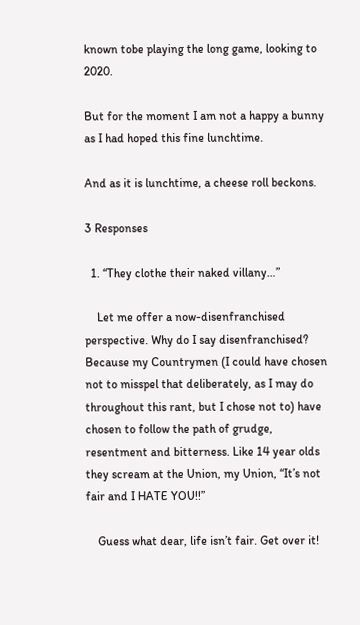known tobe playing the long game, looking to 2020.

But for the moment I am not a happy a bunny as I had hoped this fine lunchtime.

And as it is lunchtime, a cheese roll beckons.

3 Responses

  1. “They clothe their naked villany…”

    Let me offer a now-disenfranchised perspective. Why do I say disenfranchised? Because my Countrymen (I could have chosen not to misspel that deliberately, as I may do throughout this rant, but I chose not to) have chosen to follow the path of grudge, resentment and bitterness. Like 14 year olds they scream at the Union, my Union, “It’s not fair and I HATE YOU!!”

    Guess what dear, life isn’t fair. Get over it!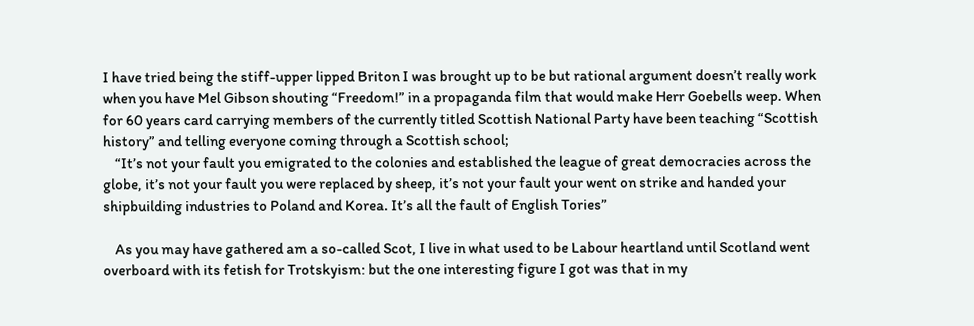I have tried being the stiff-upper lipped Briton I was brought up to be but rational argument doesn’t really work when you have Mel Gibson shouting “Freedom!” in a propaganda film that would make Herr Goebells weep. When for 60 years card carrying members of the currently titled Scottish National Party have been teaching “Scottish history” and telling everyone coming through a Scottish school;
    “It’s not your fault you emigrated to the colonies and established the league of great democracies across the globe, it’s not your fault you were replaced by sheep, it’s not your fault your went on strike and handed your shipbuilding industries to Poland and Korea. It’s all the fault of English Tories”

    As you may have gathered am a so-called Scot, I live in what used to be Labour heartland until Scotland went overboard with its fetish for Trotskyism: but the one interesting figure I got was that in my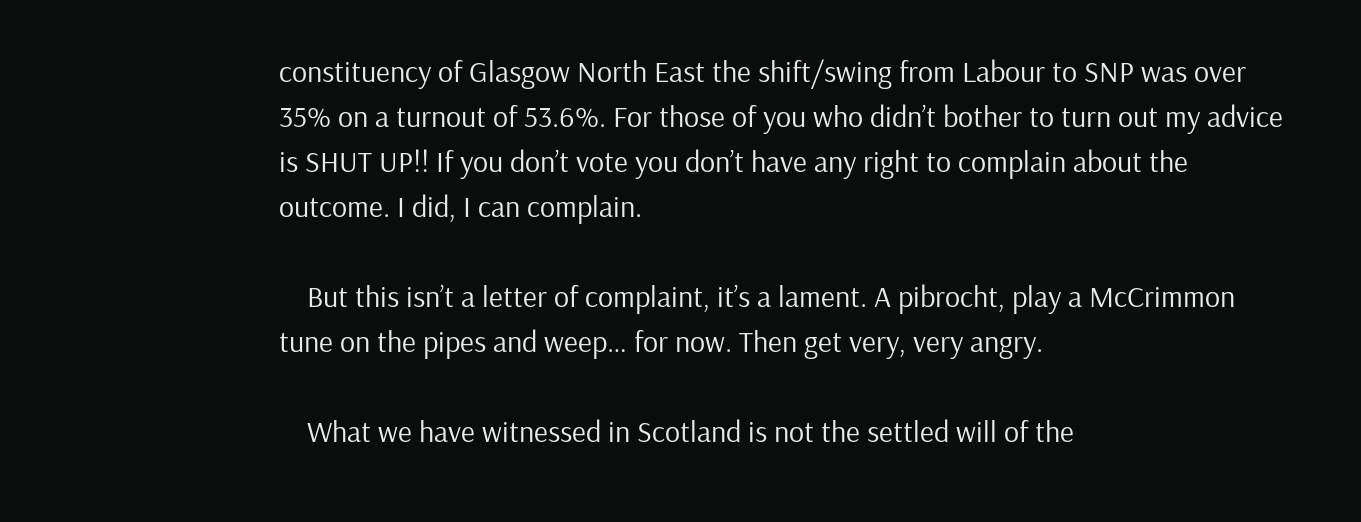constituency of Glasgow North East the shift/swing from Labour to SNP was over 35% on a turnout of 53.6%. For those of you who didn’t bother to turn out my advice is SHUT UP!! If you don’t vote you don’t have any right to complain about the outcome. I did, I can complain.

    But this isn’t a letter of complaint, it’s a lament. A pibrocht, play a McCrimmon tune on the pipes and weep… for now. Then get very, very angry.

    What we have witnessed in Scotland is not the settled will of the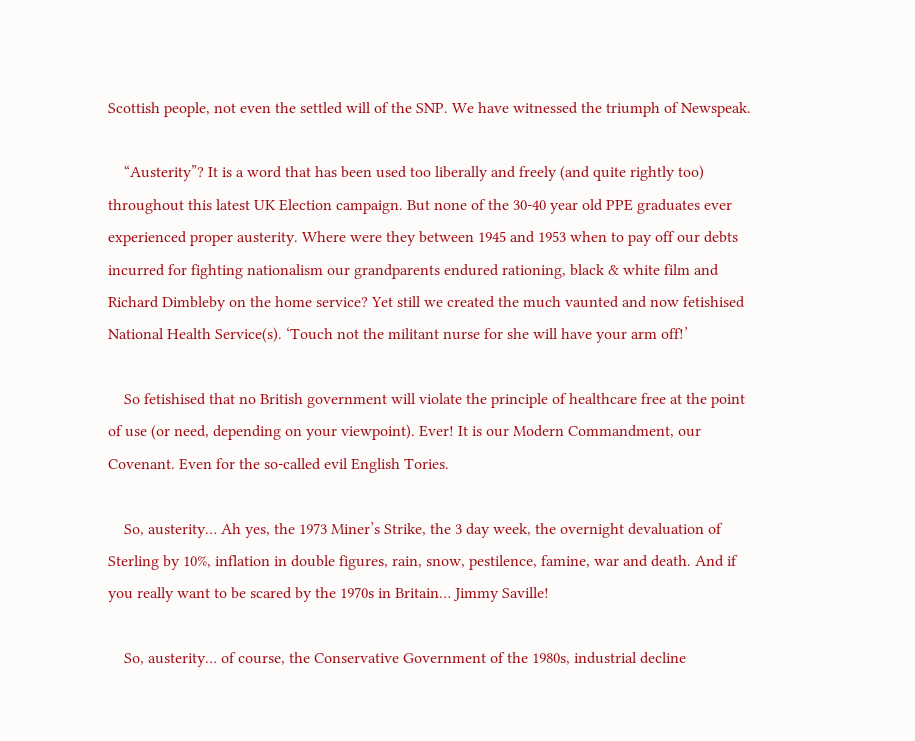Scottish people, not even the settled will of the SNP. We have witnessed the triumph of Newspeak.

    “Austerity”? It is a word that has been used too liberally and freely (and quite rightly too) throughout this latest UK Election campaign. But none of the 30-40 year old PPE graduates ever experienced proper austerity. Where were they between 1945 and 1953 when to pay off our debts incurred for fighting nationalism our grandparents endured rationing, black & white film and Richard Dimbleby on the home service? Yet still we created the much vaunted and now fetishised National Health Service(s). ‘Touch not the militant nurse for she will have your arm off!’

    So fetishised that no British government will violate the principle of healthcare free at the point of use (or need, depending on your viewpoint). Ever! It is our Modern Commandment, our Covenant. Even for the so-called evil English Tories.

    So, austerity… Ah yes, the 1973 Miner’s Strike, the 3 day week, the overnight devaluation of Sterling by 10%, inflation in double figures, rain, snow, pestilence, famine, war and death. And if you really want to be scared by the 1970s in Britain… Jimmy Saville!

    So, austerity… of course, the Conservative Government of the 1980s, industrial decline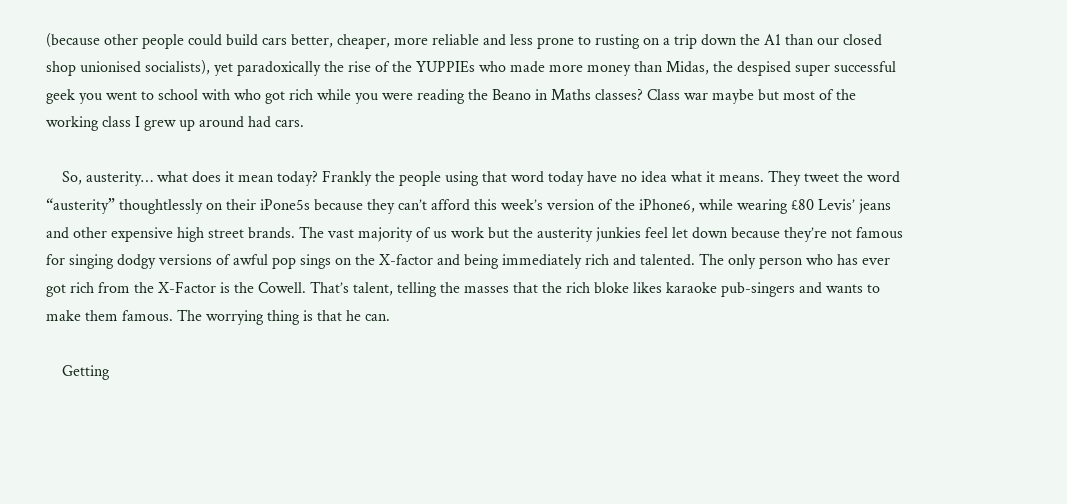(because other people could build cars better, cheaper, more reliable and less prone to rusting on a trip down the A1 than our closed shop unionised socialists), yet paradoxically the rise of the YUPPIEs who made more money than Midas, the despised super successful geek you went to school with who got rich while you were reading the Beano in Maths classes? Class war maybe but most of the working class I grew up around had cars.

    So, austerity… what does it mean today? Frankly the people using that word today have no idea what it means. They tweet the word “austerity” thoughtlessly on their iPone5s because they can’t afford this week’s version of the iPhone6, while wearing £80 Levis’ jeans and other expensive high street brands. The vast majority of us work but the austerity junkies feel let down because they’re not famous for singing dodgy versions of awful pop sings on the X-factor and being immediately rich and talented. The only person who has ever got rich from the X-Factor is the Cowell. That’s talent, telling the masses that the rich bloke likes karaoke pub-singers and wants to make them famous. The worrying thing is that he can.

    Getting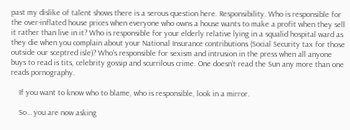past my dislike of talent shows there is a serous question here. Responsibility. Who is responsible for the over-inflated house prices when everyone who owns a house wants to make a profit when they sell it rather than live in it? Who is responsible for your elderly relative lying in a squalid hospital ward as they die when you complain about your National Insurance contributions (Social Security tax for those outside our sceptred isle)? Who’s responsible for sexism and intrusion in the press when all anyone buys to read is tits, celebrity gossip and scurrilous crime. One doesn’t read the Sun any more than one reads pornography.

    If you want to know who to blame, who is responsible, look in a mirror.

    So… you are now asking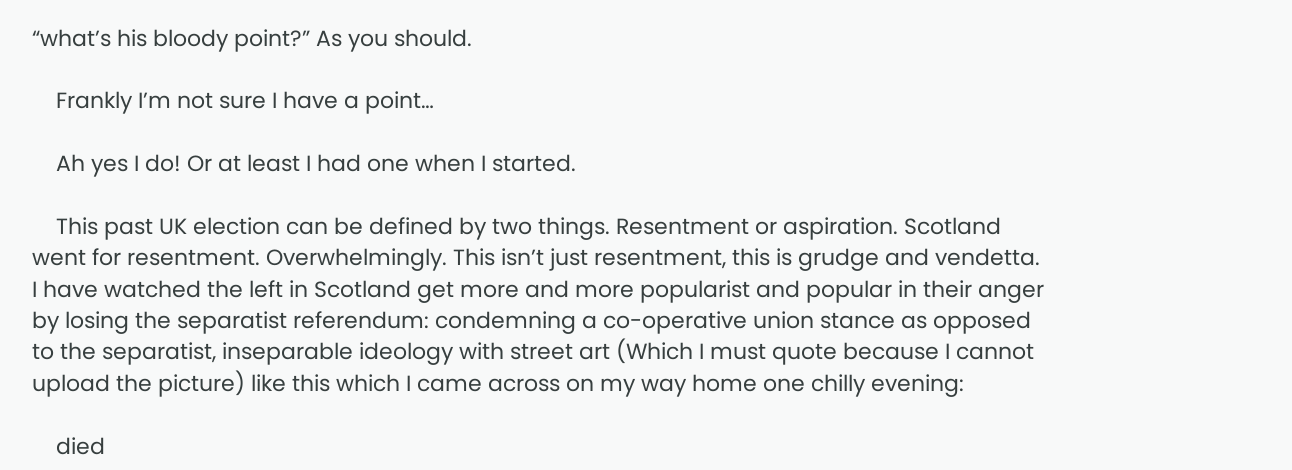“what’s his bloody point?” As you should.

    Frankly I’m not sure I have a point…

    Ah yes I do! Or at least I had one when I started.

    This past UK election can be defined by two things. Resentment or aspiration. Scotland went for resentment. Overwhelmingly. This isn’t just resentment, this is grudge and vendetta. I have watched the left in Scotland get more and more popularist and popular in their anger by losing the separatist referendum: condemning a co-operative union stance as opposed to the separatist, inseparable ideology with street art (Which I must quote because I cannot upload the picture) like this which I came across on my way home one chilly evening:

    died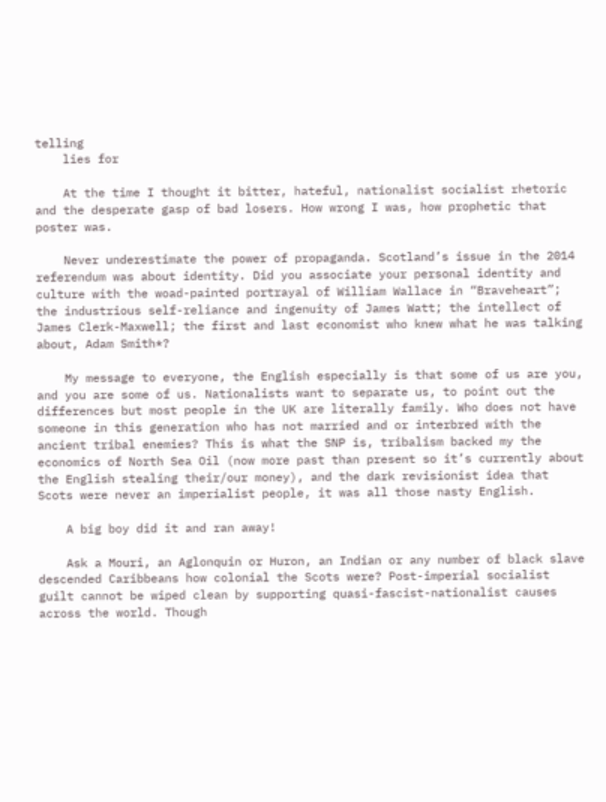telling
    lies for

    At the time I thought it bitter, hateful, nationalist socialist rhetoric and the desperate gasp of bad losers. How wrong I was, how prophetic that poster was.

    Never underestimate the power of propaganda. Scotland’s issue in the 2014 referendum was about identity. Did you associate your personal identity and culture with the woad-painted portrayal of William Wallace in “Braveheart”; the industrious self-reliance and ingenuity of James Watt; the intellect of James Clerk-Maxwell; the first and last economist who knew what he was talking about, Adam Smith*?

    My message to everyone, the English especially is that some of us are you, and you are some of us. Nationalists want to separate us, to point out the differences but most people in the UK are literally family. Who does not have someone in this generation who has not married and or interbred with the ancient tribal enemies? This is what the SNP is, tribalism backed my the economics of North Sea Oil (now more past than present so it’s currently about the English stealing their/our money), and the dark revisionist idea that Scots were never an imperialist people, it was all those nasty English.

    A big boy did it and ran away!

    Ask a Mouri, an Aglonquin or Huron, an Indian or any number of black slave descended Caribbeans how colonial the Scots were? Post-imperial socialist guilt cannot be wiped clean by supporting quasi-fascist-nationalist causes across the world. Though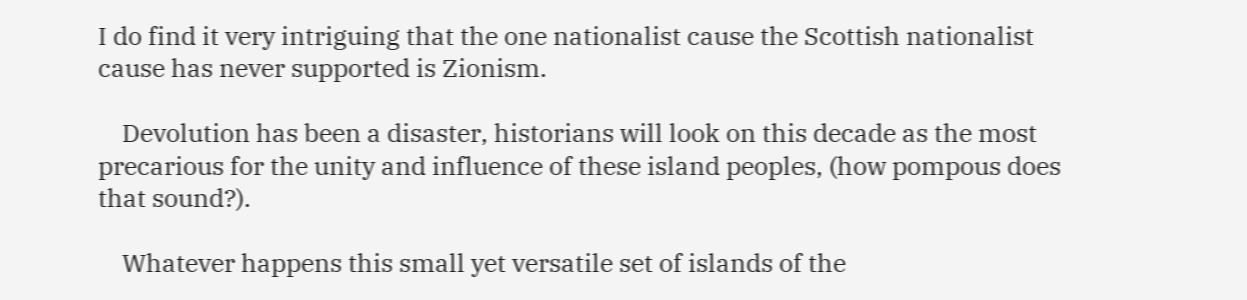I do find it very intriguing that the one nationalist cause the Scottish nationalist cause has never supported is Zionism.

    Devolution has been a disaster, historians will look on this decade as the most precarious for the unity and influence of these island peoples, (how pompous does that sound?).

    Whatever happens this small yet versatile set of islands of the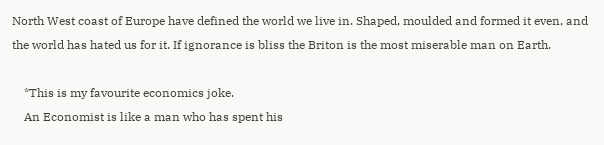North West coast of Europe have defined the world we live in. Shaped, moulded and formed it even, and the world has hated us for it. If ignorance is bliss the Briton is the most miserable man on Earth.

    *This is my favourite economics joke.
    An Economist is like a man who has spent his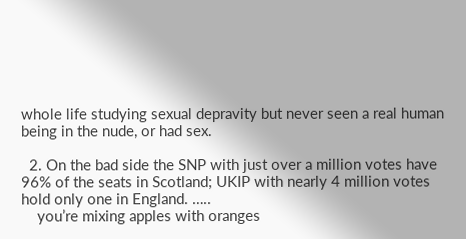whole life studying sexual depravity but never seen a real human being in the nude, or had sex.

  2. On the bad side the SNP with just over a million votes have 96% of the seats in Scotland; UKIP with nearly 4 million votes hold only one in England. …..
    you’re mixing apples with oranges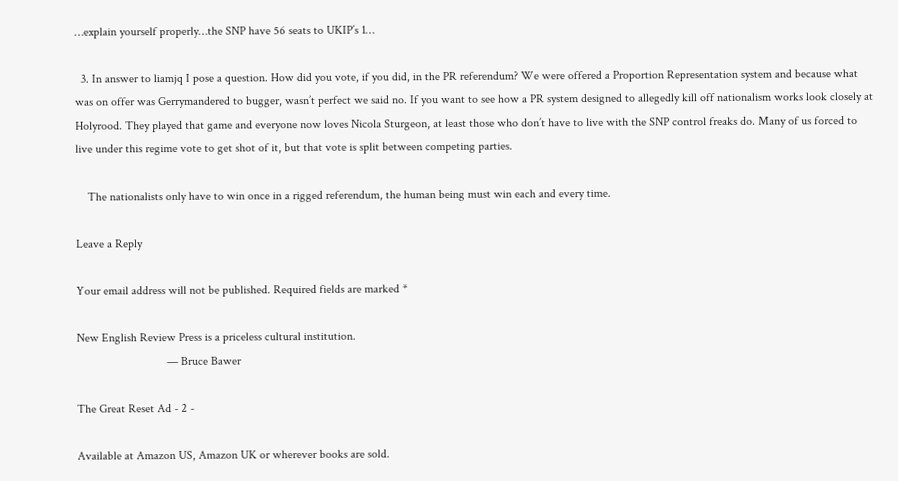…explain yourself properly…the SNP have 56 seats to UKIP’s 1…

  3. In answer to liamjq I pose a question. How did you vote, if you did, in the PR referendum? We were offered a Proportion Representation system and because what was on offer was Gerrymandered to bugger, wasn’t perfect we said no. If you want to see how a PR system designed to allegedly kill off nationalism works look closely at Holyrood. They played that game and everyone now loves Nicola Sturgeon, at least those who don’t have to live with the SNP control freaks do. Many of us forced to live under this regime vote to get shot of it, but that vote is split between competing parties.

    The nationalists only have to win once in a rigged referendum, the human being must win each and every time.

Leave a Reply

Your email address will not be published. Required fields are marked *

New English Review Press is a priceless cultural institution.
                              — Bruce Bawer

The Great Reset Ad - 2 -

Available at Amazon US, Amazon UK or wherever books are sold.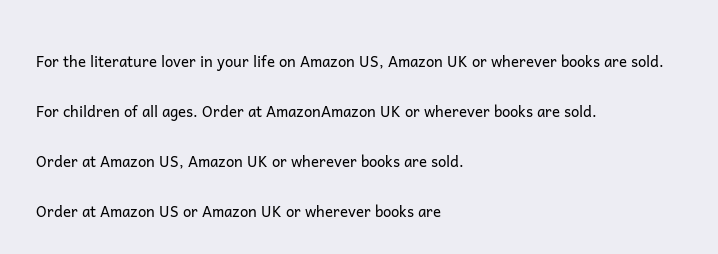For the literature lover in your life on Amazon US, Amazon UK or wherever books are sold.

For children of all ages. Order at AmazonAmazon UK or wherever books are sold.

Order at Amazon US, Amazon UK or wherever books are sold.

Order at Amazon US or Amazon UK or wherever books are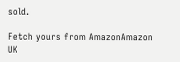sold.

Fetch yours from AmazonAmazon UK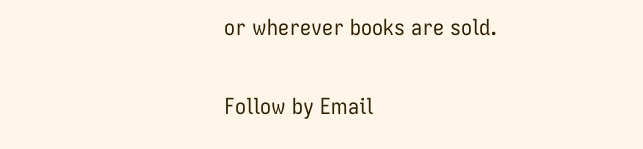or wherever books are sold.

Follow by Email